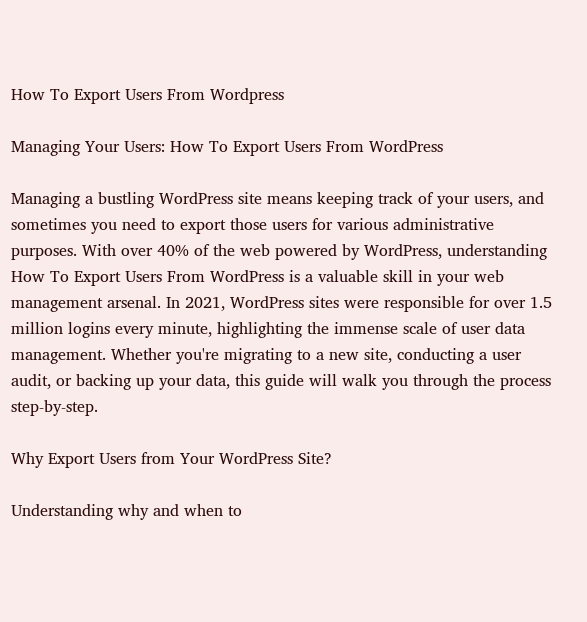How To Export Users From Wordpress

Managing Your Users: How To Export Users From WordPress

Managing a bustling WordPress site means keeping track of your users, and sometimes you need to export those users for various administrative purposes. With over 40% of the web powered by WordPress, understanding How To Export Users From WordPress is a valuable skill in your web management arsenal. In 2021, WordPress sites were responsible for over 1.5 million logins every minute, highlighting the immense scale of user data management. Whether you're migrating to a new site, conducting a user audit, or backing up your data, this guide will walk you through the process step-by-step.

Why Export Users from Your WordPress Site?

Understanding why and when to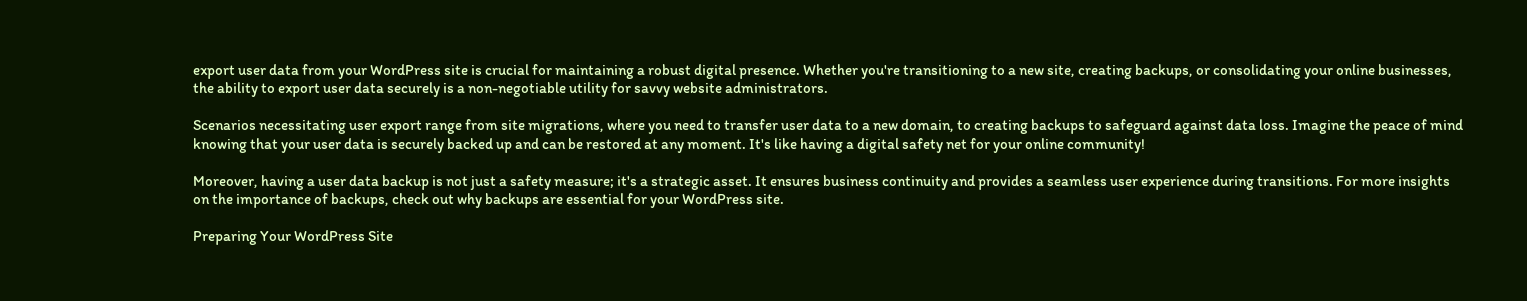export user data from your WordPress site is crucial for maintaining a robust digital presence. Whether you're transitioning to a new site, creating backups, or consolidating your online businesses, the ability to export user data securely is a non-negotiable utility for savvy website administrators.

Scenarios necessitating user export range from site migrations, where you need to transfer user data to a new domain, to creating backups to safeguard against data loss. Imagine the peace of mind knowing that your user data is securely backed up and can be restored at any moment. It's like having a digital safety net for your online community!

Moreover, having a user data backup is not just a safety measure; it's a strategic asset. It ensures business continuity and provides a seamless user experience during transitions. For more insights on the importance of backups, check out why backups are essential for your WordPress site.

Preparing Your WordPress Site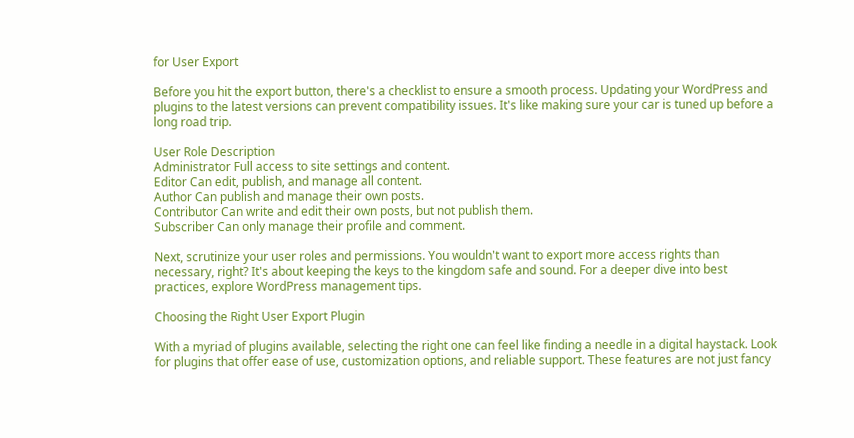for User Export

Before you hit the export button, there's a checklist to ensure a smooth process. Updating your WordPress and plugins to the latest versions can prevent compatibility issues. It's like making sure your car is tuned up before a long road trip.

User Role Description
Administrator Full access to site settings and content.
Editor Can edit, publish, and manage all content.
Author Can publish and manage their own posts.
Contributor Can write and edit their own posts, but not publish them.
Subscriber Can only manage their profile and comment.

Next, scrutinize your user roles and permissions. You wouldn't want to export more access rights than necessary, right? It's about keeping the keys to the kingdom safe and sound. For a deeper dive into best practices, explore WordPress management tips.

Choosing the Right User Export Plugin

With a myriad of plugins available, selecting the right one can feel like finding a needle in a digital haystack. Look for plugins that offer ease of use, customization options, and reliable support. These features are not just fancy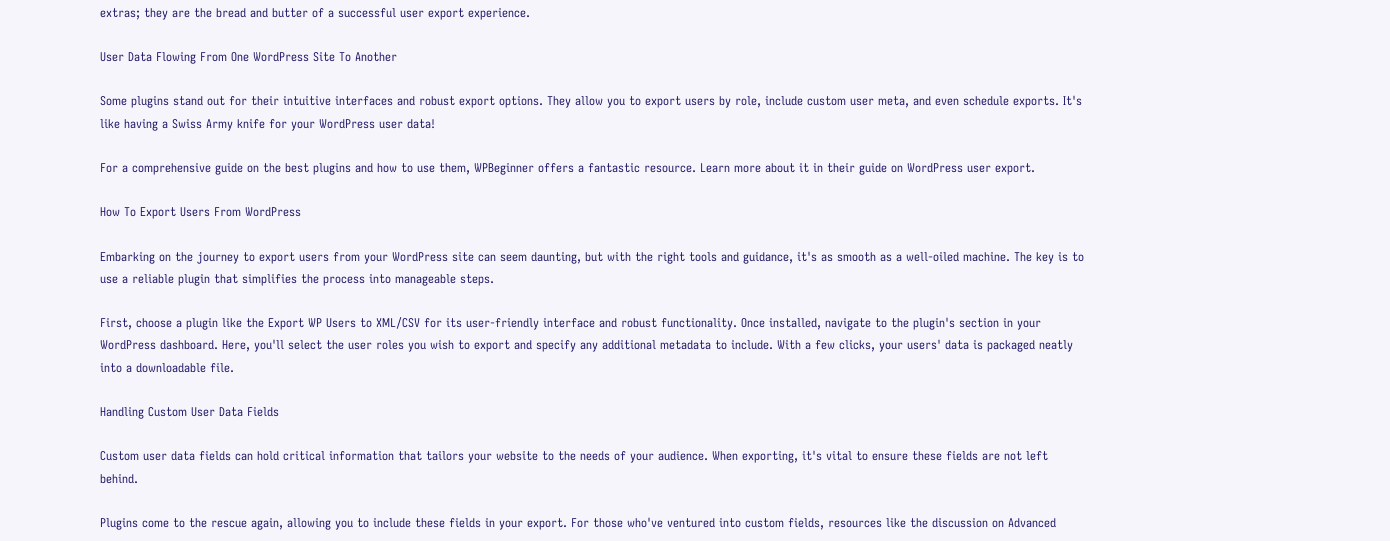extras; they are the bread and butter of a successful user export experience.

User Data Flowing From One WordPress Site To Another

Some plugins stand out for their intuitive interfaces and robust export options. They allow you to export users by role, include custom user meta, and even schedule exports. It's like having a Swiss Army knife for your WordPress user data!

For a comprehensive guide on the best plugins and how to use them, WPBeginner offers a fantastic resource. Learn more about it in their guide on WordPress user export.

How To Export Users From WordPress

Embarking on the journey to export users from your WordPress site can seem daunting, but with the right tools and guidance, it's as smooth as a well-oiled machine. The key is to use a reliable plugin that simplifies the process into manageable steps.

First, choose a plugin like the Export WP Users to XML/CSV for its user-friendly interface and robust functionality. Once installed, navigate to the plugin's section in your WordPress dashboard. Here, you'll select the user roles you wish to export and specify any additional metadata to include. With a few clicks, your users' data is packaged neatly into a downloadable file.

Handling Custom User Data Fields

Custom user data fields can hold critical information that tailors your website to the needs of your audience. When exporting, it's vital to ensure these fields are not left behind.

Plugins come to the rescue again, allowing you to include these fields in your export. For those who've ventured into custom fields, resources like the discussion on Advanced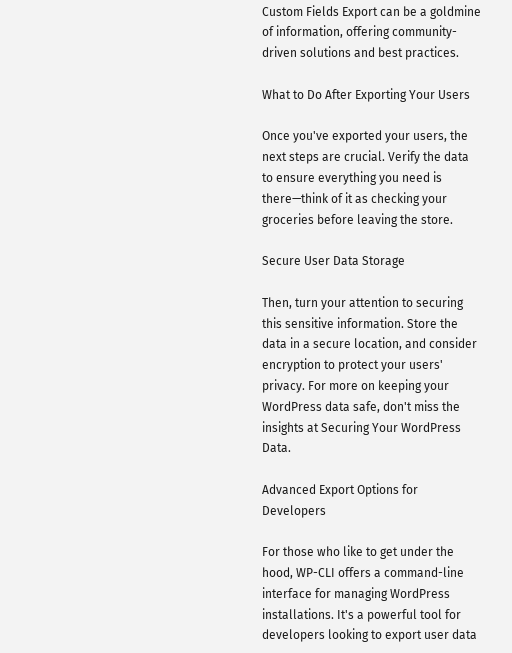Custom Fields Export can be a goldmine of information, offering community-driven solutions and best practices.

What to Do After Exporting Your Users

Once you've exported your users, the next steps are crucial. Verify the data to ensure everything you need is there—think of it as checking your groceries before leaving the store.

Secure User Data Storage

Then, turn your attention to securing this sensitive information. Store the data in a secure location, and consider encryption to protect your users' privacy. For more on keeping your WordPress data safe, don't miss the insights at Securing Your WordPress Data.

Advanced Export Options for Developers

For those who like to get under the hood, WP-CLI offers a command-line interface for managing WordPress installations. It's a powerful tool for developers looking to export user data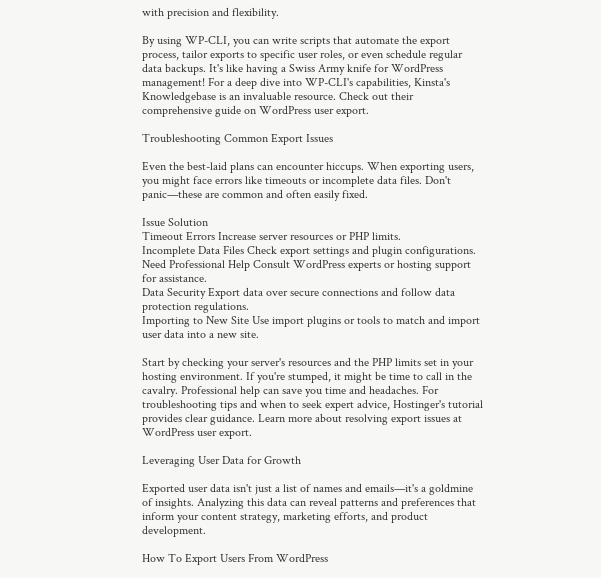with precision and flexibility.

By using WP-CLI, you can write scripts that automate the export process, tailor exports to specific user roles, or even schedule regular data backups. It's like having a Swiss Army knife for WordPress management! For a deep dive into WP-CLI's capabilities, Kinsta's Knowledgebase is an invaluable resource. Check out their comprehensive guide on WordPress user export.

Troubleshooting Common Export Issues

Even the best-laid plans can encounter hiccups. When exporting users, you might face errors like timeouts or incomplete data files. Don't panic—these are common and often easily fixed.

Issue Solution
Timeout Errors Increase server resources or PHP limits.
Incomplete Data Files Check export settings and plugin configurations.
Need Professional Help Consult WordPress experts or hosting support for assistance.
Data Security Export data over secure connections and follow data protection regulations.
Importing to New Site Use import plugins or tools to match and import user data into a new site.

Start by checking your server's resources and the PHP limits set in your hosting environment. If you're stumped, it might be time to call in the cavalry. Professional help can save you time and headaches. For troubleshooting tips and when to seek expert advice, Hostinger's tutorial provides clear guidance. Learn more about resolving export issues at WordPress user export.

Leveraging User Data for Growth

Exported user data isn't just a list of names and emails—it's a goldmine of insights. Analyzing this data can reveal patterns and preferences that inform your content strategy, marketing efforts, and product development.

How To Export Users From WordPress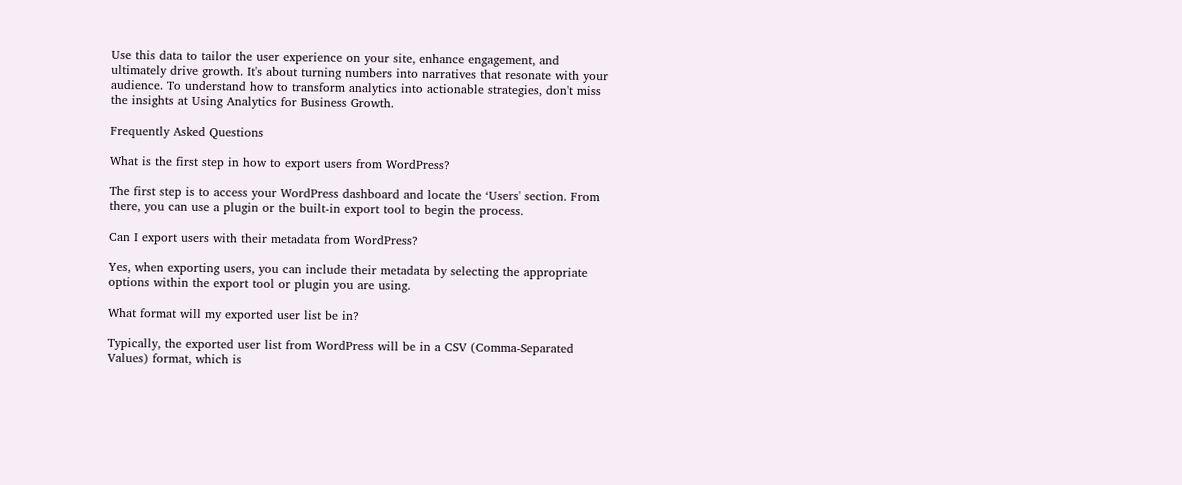Use this data to tailor the user experience on your site, enhance engagement, and ultimately drive growth. It's about turning numbers into narratives that resonate with your audience. To understand how to transform analytics into actionable strategies, don't miss the insights at Using Analytics for Business Growth.

Frequently Asked Questions

What is the first step in how to export users from WordPress?

The first step is to access your WordPress dashboard and locate the ‘Users' section. From there, you can use a plugin or the built-in export tool to begin the process.

Can I export users with their metadata from WordPress?

Yes, when exporting users, you can include their metadata by selecting the appropriate options within the export tool or plugin you are using.

What format will my exported user list be in?

Typically, the exported user list from WordPress will be in a CSV (Comma-Separated Values) format, which is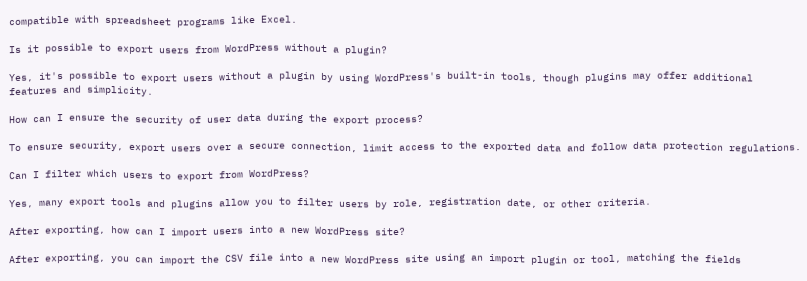compatible with spreadsheet programs like Excel.

Is it possible to export users from WordPress without a plugin?

Yes, it's possible to export users without a plugin by using WordPress's built-in tools, though plugins may offer additional features and simplicity.

How can I ensure the security of user data during the export process?

To ensure security, export users over a secure connection, limit access to the exported data and follow data protection regulations.

Can I filter which users to export from WordPress?

Yes, many export tools and plugins allow you to filter users by role, registration date, or other criteria.

After exporting, how can I import users into a new WordPress site?

After exporting, you can import the CSV file into a new WordPress site using an import plugin or tool, matching the fields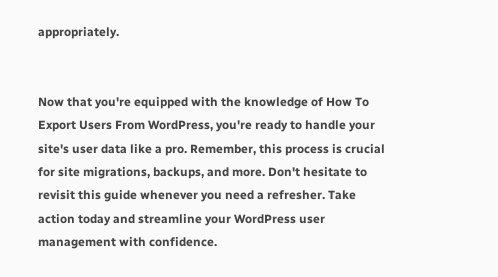appropriately.


Now that you're equipped with the knowledge of How To Export Users From WordPress, you're ready to handle your site's user data like a pro. Remember, this process is crucial for site migrations, backups, and more. Don't hesitate to revisit this guide whenever you need a refresher. Take action today and streamline your WordPress user management with confidence.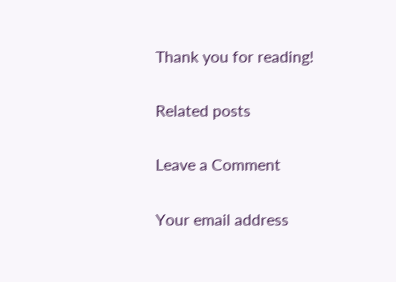Thank you for reading!

Related posts

Leave a Comment

Your email address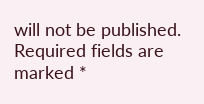will not be published. Required fields are marked *